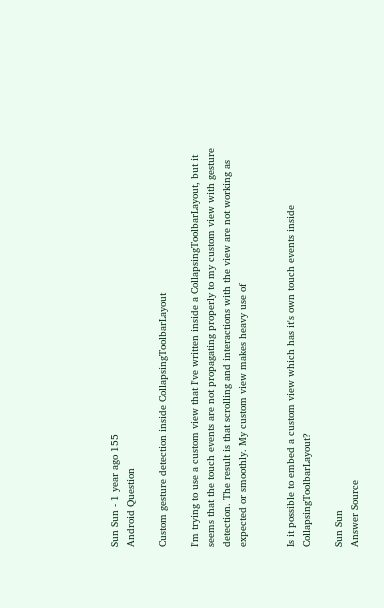Sun Sun - 1 year ago 155
Android Question

Custom gesture detection inside CollapsingToolbarLayout

I'm trying to use a custom view that I've written inside a CollapsingToolbarLayout, but it seems that the touch events are not propagating properly to my custom view with gesture detection. The result is that scrolling and interactions with the view are not working as expected or smoothly. My custom view makes heavy use of


Is it possible to embed a custom view which has it's own touch events inside CollapsingToolbarLayout?

Sun Sun
Answer Source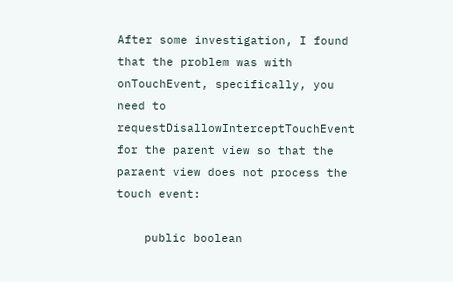After some investigation, I found that the problem was with onTouchEvent, specifically, you need to requestDisallowInterceptTouchEvent for the parent view so that the paraent view does not process the touch event:

    public boolean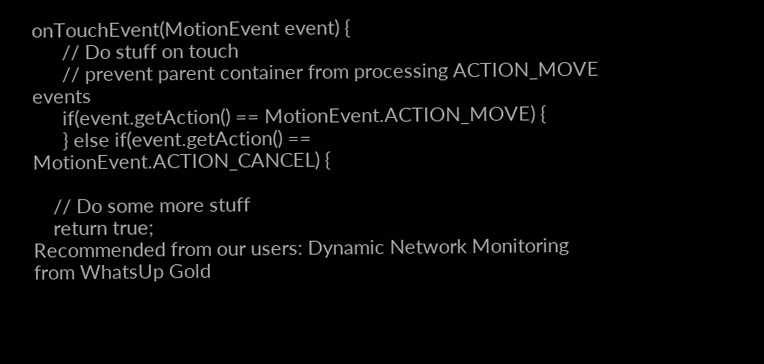onTouchEvent(MotionEvent event) {
      // Do stuff on touch
      // prevent parent container from processing ACTION_MOVE events
      if(event.getAction() == MotionEvent.ACTION_MOVE) {
      } else if(event.getAction() == MotionEvent.ACTION_CANCEL) {

    // Do some more stuff
    return true;
Recommended from our users: Dynamic Network Monitoring from WhatsUp Gold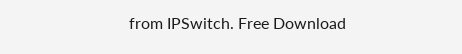from IPSwitch. Free Download